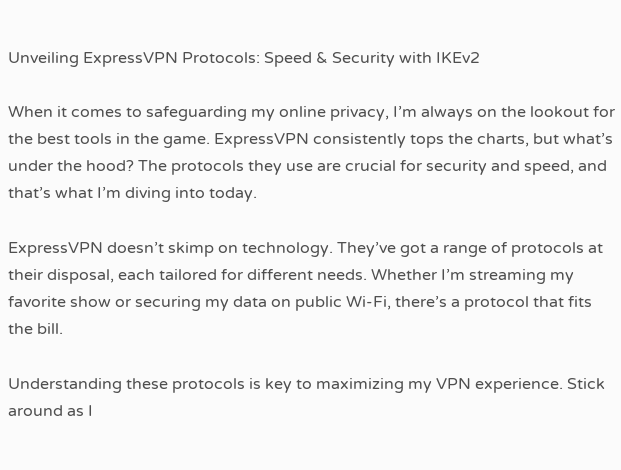Unveiling ExpressVPN Protocols: Speed & Security with IKEv2

When it comes to safeguarding my online privacy, I’m always on the lookout for the best tools in the game. ExpressVPN consistently tops the charts, but what’s under the hood? The protocols they use are crucial for security and speed, and that’s what I’m diving into today.

ExpressVPN doesn’t skimp on technology. They’ve got a range of protocols at their disposal, each tailored for different needs. Whether I’m streaming my favorite show or securing my data on public Wi-Fi, there’s a protocol that fits the bill.

Understanding these protocols is key to maximizing my VPN experience. Stick around as I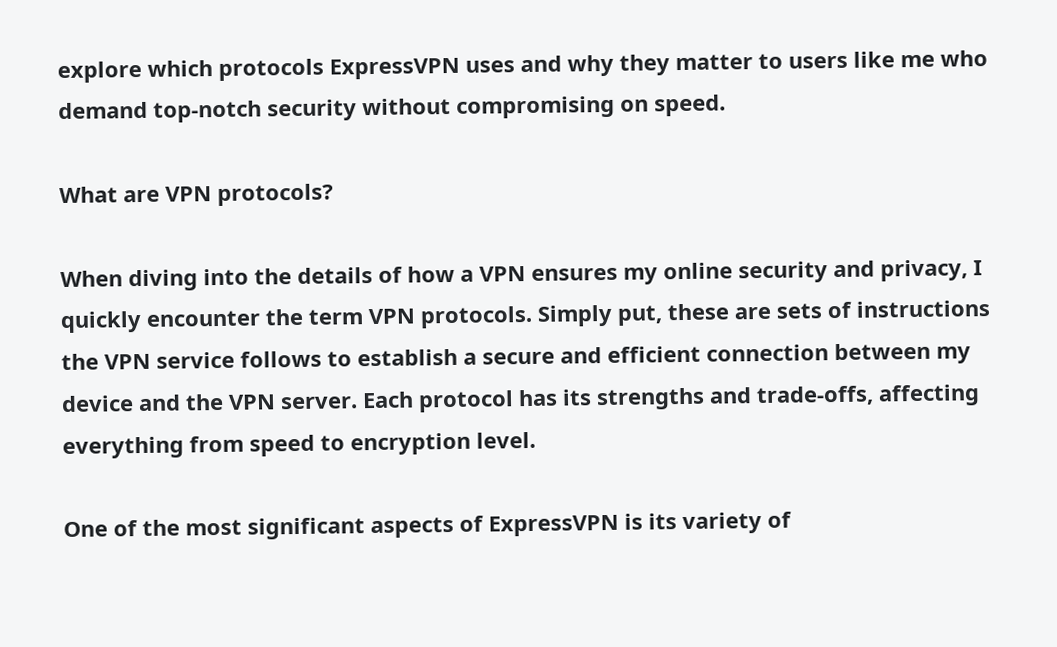explore which protocols ExpressVPN uses and why they matter to users like me who demand top-notch security without compromising on speed.

What are VPN protocols?

When diving into the details of how a VPN ensures my online security and privacy, I quickly encounter the term VPN protocols. Simply put, these are sets of instructions the VPN service follows to establish a secure and efficient connection between my device and the VPN server. Each protocol has its strengths and trade-offs, affecting everything from speed to encryption level.

One of the most significant aspects of ExpressVPN is its variety of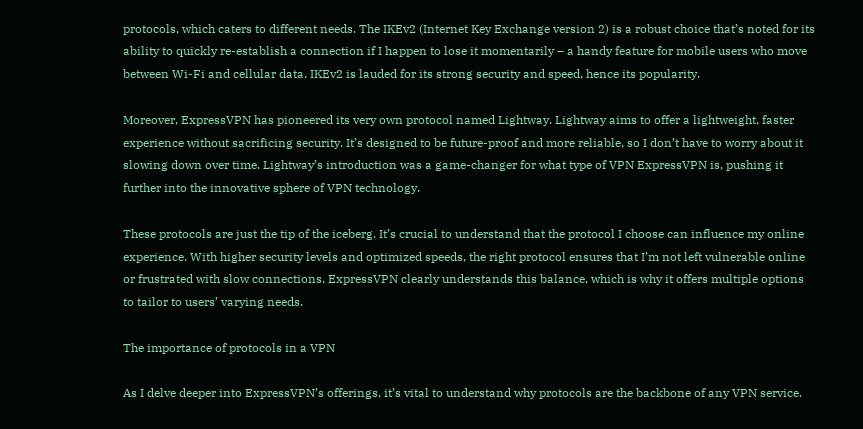protocols, which caters to different needs. The IKEv2 (Internet Key Exchange version 2) is a robust choice that’s noted for its ability to quickly re-establish a connection if I happen to lose it momentarily – a handy feature for mobile users who move between Wi-Fi and cellular data. IKEv2 is lauded for its strong security and speed, hence its popularity.

Moreover, ExpressVPN has pioneered its very own protocol named Lightway. Lightway aims to offer a lightweight, faster experience without sacrificing security. It’s designed to be future-proof and more reliable, so I don’t have to worry about it slowing down over time. Lightway’s introduction was a game-changer for what type of VPN ExpressVPN is, pushing it further into the innovative sphere of VPN technology.

These protocols are just the tip of the iceberg. It’s crucial to understand that the protocol I choose can influence my online experience. With higher security levels and optimized speeds, the right protocol ensures that I’m not left vulnerable online or frustrated with slow connections. ExpressVPN clearly understands this balance, which is why it offers multiple options to tailor to users’ varying needs.

The importance of protocols in a VPN

As I delve deeper into ExpressVPN’s offerings, it’s vital to understand why protocols are the backbone of any VPN service.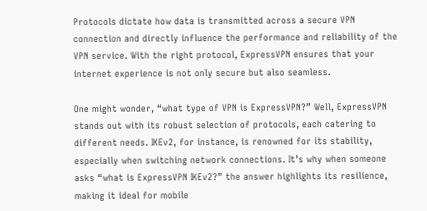Protocols dictate how data is transmitted across a secure VPN connection and directly influence the performance and reliability of the VPN service. With the right protocol, ExpressVPN ensures that your internet experience is not only secure but also seamless.

One might wonder, “what type of VPN is ExpressVPN?” Well, ExpressVPN stands out with its robust selection of protocols, each catering to different needs. IKEv2, for instance, is renowned for its stability, especially when switching network connections. It’s why when someone asks “what is ExpressVPN IKEv2?” the answer highlights its resilience, making it ideal for mobile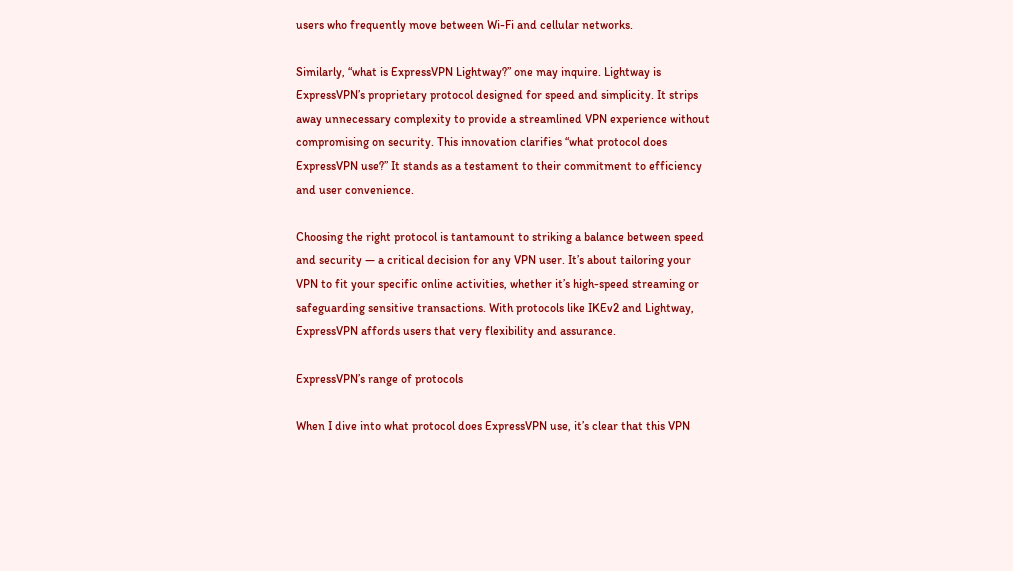users who frequently move between Wi-Fi and cellular networks.

Similarly, “what is ExpressVPN Lightway?” one may inquire. Lightway is ExpressVPN’s proprietary protocol designed for speed and simplicity. It strips away unnecessary complexity to provide a streamlined VPN experience without compromising on security. This innovation clarifies “what protocol does ExpressVPN use?” It stands as a testament to their commitment to efficiency and user convenience.

Choosing the right protocol is tantamount to striking a balance between speed and security — a critical decision for any VPN user. It’s about tailoring your VPN to fit your specific online activities, whether it’s high-speed streaming or safeguarding sensitive transactions. With protocols like IKEv2 and Lightway, ExpressVPN affords users that very flexibility and assurance.

ExpressVPN’s range of protocols

When I dive into what protocol does ExpressVPN use, it’s clear that this VPN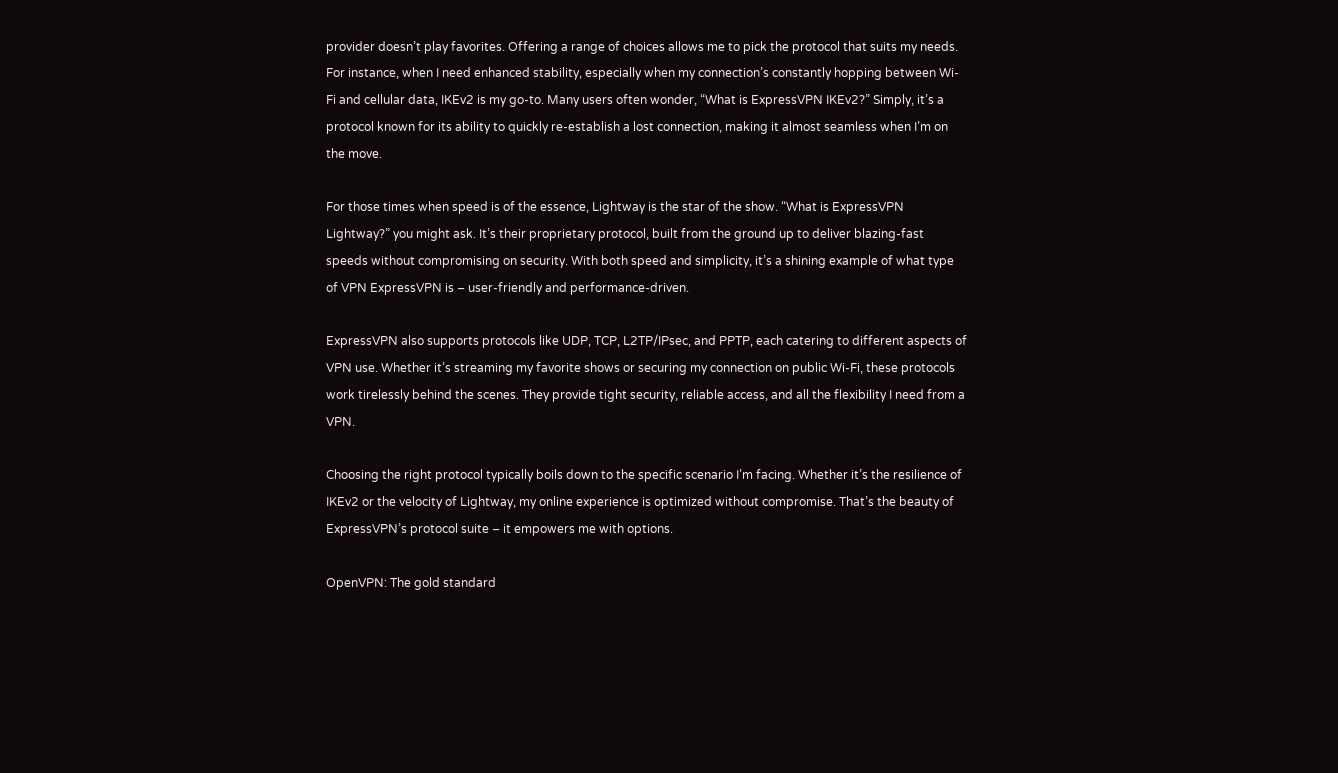provider doesn’t play favorites. Offering a range of choices allows me to pick the protocol that suits my needs. For instance, when I need enhanced stability, especially when my connection’s constantly hopping between Wi-Fi and cellular data, IKEv2 is my go-to. Many users often wonder, “What is ExpressVPN IKEv2?” Simply, it’s a protocol known for its ability to quickly re-establish a lost connection, making it almost seamless when I’m on the move.

For those times when speed is of the essence, Lightway is the star of the show. “What is ExpressVPN Lightway?” you might ask. It’s their proprietary protocol, built from the ground up to deliver blazing-fast speeds without compromising on security. With both speed and simplicity, it’s a shining example of what type of VPN ExpressVPN is – user-friendly and performance-driven.

ExpressVPN also supports protocols like UDP, TCP, L2TP/IPsec, and PPTP, each catering to different aspects of VPN use. Whether it’s streaming my favorite shows or securing my connection on public Wi-Fi, these protocols work tirelessly behind the scenes. They provide tight security, reliable access, and all the flexibility I need from a VPN.

Choosing the right protocol typically boils down to the specific scenario I’m facing. Whether it’s the resilience of IKEv2 or the velocity of Lightway, my online experience is optimized without compromise. That’s the beauty of ExpressVPN’s protocol suite – it empowers me with options.

OpenVPN: The gold standard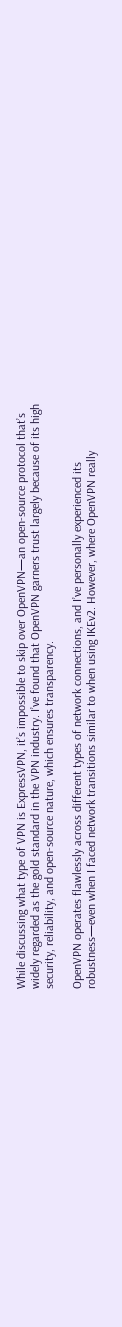While discussing what type of VPN is ExpressVPN, it’s impossible to skip over OpenVPN—an open-source protocol that’s widely regarded as the gold standard in the VPN industry. I’ve found that OpenVPN garners trust largely because of its high security, reliability, and open-source nature, which ensures transparency.

OpenVPN operates flawlessly across different types of network connections, and I’ve personally experienced its robustness—even when I faced network transitions similar to when using IKEv2. However, where OpenVPN really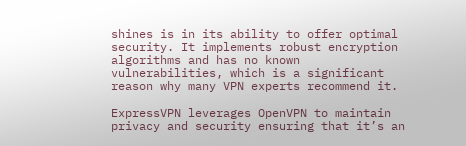shines is in its ability to offer optimal security. It implements robust encryption algorithms and has no known vulnerabilities, which is a significant reason why many VPN experts recommend it.

ExpressVPN leverages OpenVPN to maintain privacy and security ensuring that it’s an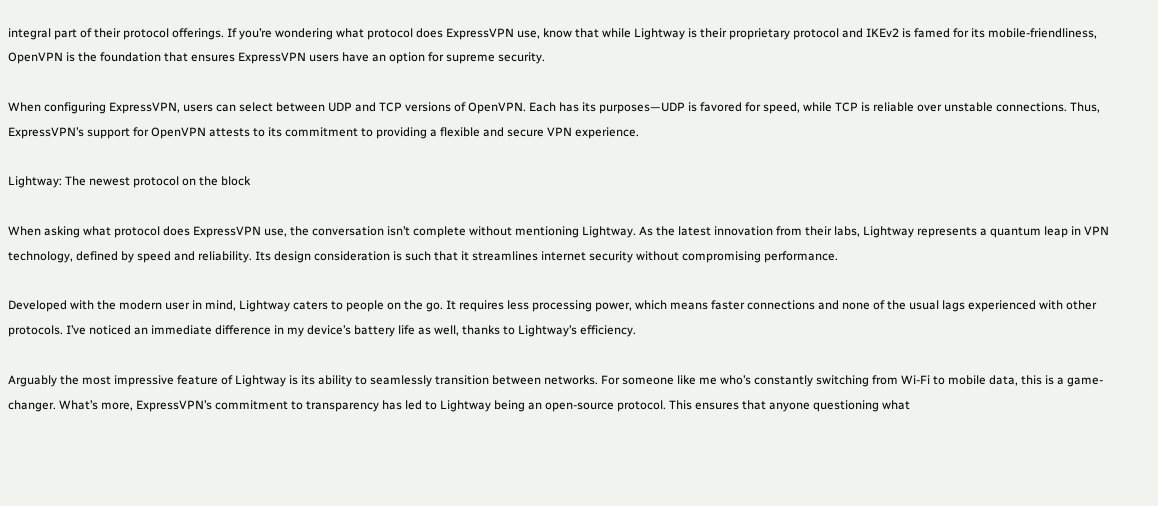integral part of their protocol offerings. If you’re wondering what protocol does ExpressVPN use, know that while Lightway is their proprietary protocol and IKEv2 is famed for its mobile-friendliness, OpenVPN is the foundation that ensures ExpressVPN users have an option for supreme security.

When configuring ExpressVPN, users can select between UDP and TCP versions of OpenVPN. Each has its purposes—UDP is favored for speed, while TCP is reliable over unstable connections. Thus, ExpressVPN’s support for OpenVPN attests to its commitment to providing a flexible and secure VPN experience.

Lightway: The newest protocol on the block

When asking what protocol does ExpressVPN use, the conversation isn’t complete without mentioning Lightway. As the latest innovation from their labs, Lightway represents a quantum leap in VPN technology, defined by speed and reliability. Its design consideration is such that it streamlines internet security without compromising performance.

Developed with the modern user in mind, Lightway caters to people on the go. It requires less processing power, which means faster connections and none of the usual lags experienced with other protocols. I’ve noticed an immediate difference in my device’s battery life as well, thanks to Lightway’s efficiency.

Arguably the most impressive feature of Lightway is its ability to seamlessly transition between networks. For someone like me who’s constantly switching from Wi-Fi to mobile data, this is a game-changer. What’s more, ExpressVPN’s commitment to transparency has led to Lightway being an open-source protocol. This ensures that anyone questioning what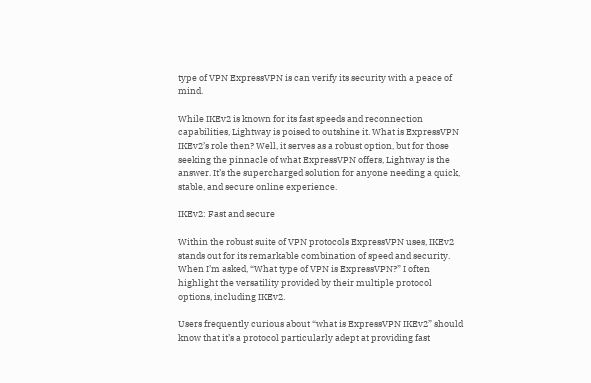type of VPN ExpressVPN is can verify its security with a peace of mind.

While IKEv2 is known for its fast speeds and reconnection capabilities, Lightway is poised to outshine it. What is ExpressVPN IKEv2’s role then? Well, it serves as a robust option, but for those seeking the pinnacle of what ExpressVPN offers, Lightway is the answer. It’s the supercharged solution for anyone needing a quick, stable, and secure online experience.

IKEv2: Fast and secure

Within the robust suite of VPN protocols ExpressVPN uses, IKEv2 stands out for its remarkable combination of speed and security. When I’m asked, “What type of VPN is ExpressVPN?” I often highlight the versatility provided by their multiple protocol options, including IKEv2.

Users frequently curious about “what is ExpressVPN IKEv2” should know that it’s a protocol particularly adept at providing fast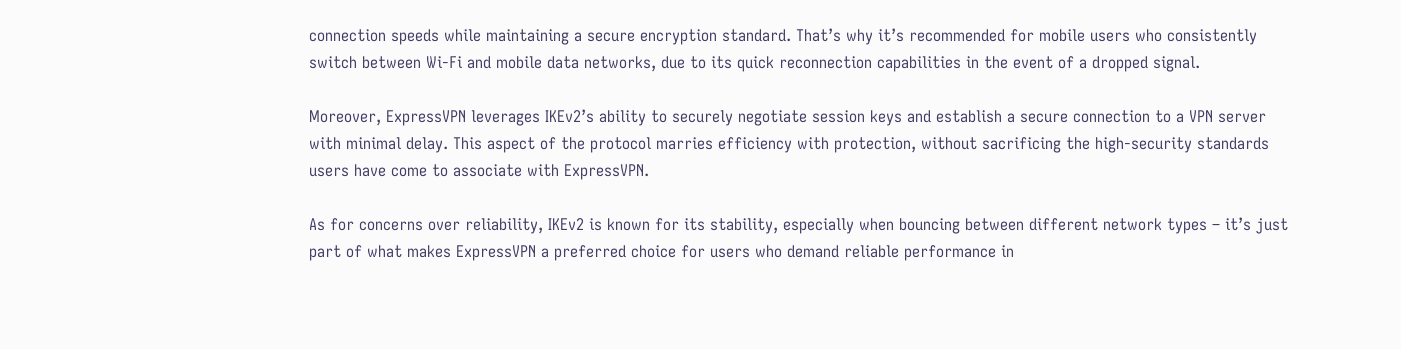connection speeds while maintaining a secure encryption standard. That’s why it’s recommended for mobile users who consistently switch between Wi-Fi and mobile data networks, due to its quick reconnection capabilities in the event of a dropped signal.

Moreover, ExpressVPN leverages IKEv2’s ability to securely negotiate session keys and establish a secure connection to a VPN server with minimal delay. This aspect of the protocol marries efficiency with protection, without sacrificing the high-security standards users have come to associate with ExpressVPN.

As for concerns over reliability, IKEv2 is known for its stability, especially when bouncing between different network types – it’s just part of what makes ExpressVPN a preferred choice for users who demand reliable performance in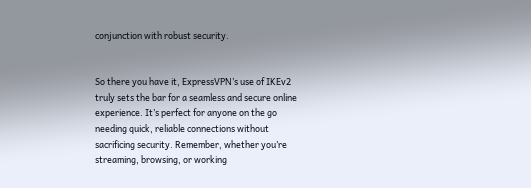conjunction with robust security.


So there you have it, ExpressVPN’s use of IKEv2 truly sets the bar for a seamless and secure online experience. It’s perfect for anyone on the go needing quick, reliable connections without sacrificing security. Remember, whether you’re streaming, browsing, or working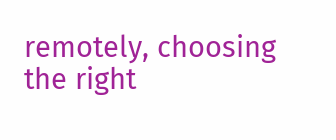remotely, choosing the right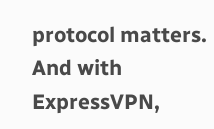protocol matters. And with ExpressVPN,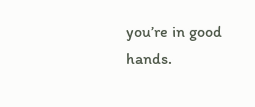you’re in good hands.